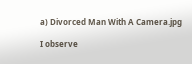a) Divorced Man With A Camera.jpg

I observe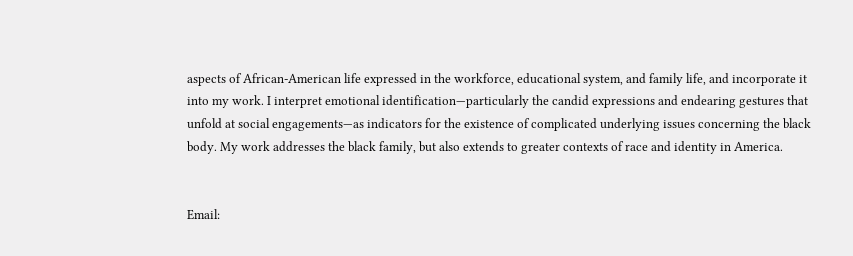aspects of African-American life expressed in the workforce, educational system, and family life, and incorporate it into my work. I interpret emotional identification—particularly the candid expressions and endearing gestures that unfold at social engagements—as indicators for the existence of complicated underlying issues concerning the black body. My work addresses the black family, but also extends to greater contexts of race and identity in America.


Email: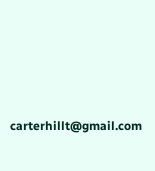carterhillt@gmail.com